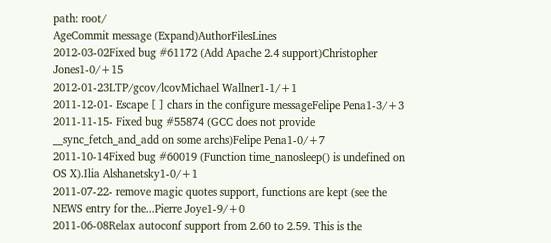path: root/
AgeCommit message (Expand)AuthorFilesLines
2012-03-02Fixed bug #61172 (Add Apache 2.4 support)Christopher Jones1-0/+15
2012-01-23LTP/gcov/lcovMichael Wallner1-1/+1
2011-12-01- Escape [ ] chars in the configure messageFelipe Pena1-3/+3
2011-11-15- Fixed bug #55874 (GCC does not provide __sync_fetch_and_add on some archs)Felipe Pena1-0/+7
2011-10-14Fixed bug #60019 (Function time_nanosleep() is undefined on OS X).Ilia Alshanetsky1-0/+1
2011-07-22- remove magic quotes support, functions are kept (see the NEWS entry for the...Pierre Joye1-9/+0
2011-06-08Relax autoconf support from 2.60 to 2.59. This is the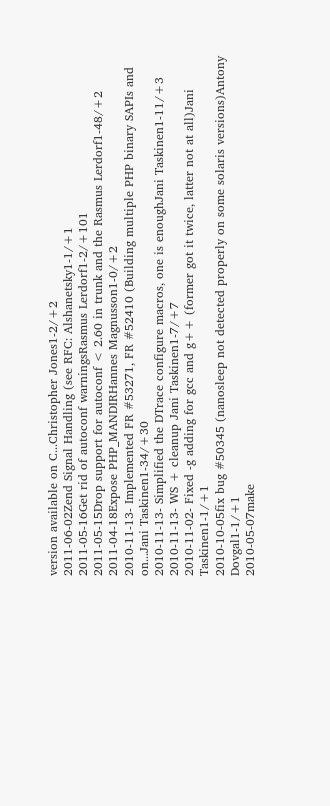version available on C...Christopher Jones1-2/+2
2011-06-02Zend Signal Handling (see RFC: Alshanetsky1-1/+1
2011-05-16Get rid of autoconf warningsRasmus Lerdorf1-2/+101
2011-05-15Drop support for autoconf < 2.60 in trunk and the Rasmus Lerdorf1-48/+2
2011-04-18Expose PHP_MANDIRHannes Magnusson1-0/+2
2010-11-13- Implemented FR #53271, FR #52410 (Building multiple PHP binary SAPIs and on...Jani Taskinen1-34/+30
2010-11-13- Simplified the DTrace configure macros, one is enoughJani Taskinen1-11/+3
2010-11-13- WS + cleanup Jani Taskinen1-7/+7
2010-11-02- Fixed -g adding for gcc and g++ (former got it twice, latter not at all)Jani Taskinen1-1/+1
2010-10-05fix bug #50345 (nanosleep not detected properly on some solaris versions)Antony Dovgal1-1/+1
2010-05-07make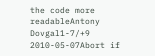the code more readableAntony Dovgal1-7/+9
2010-05-07Abort if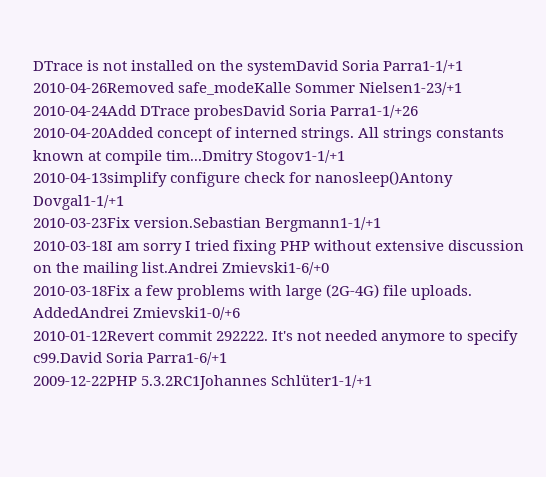DTrace is not installed on the systemDavid Soria Parra1-1/+1
2010-04-26Removed safe_modeKalle Sommer Nielsen1-23/+1
2010-04-24Add DTrace probesDavid Soria Parra1-1/+26
2010-04-20Added concept of interned strings. All strings constants known at compile tim...Dmitry Stogov1-1/+1
2010-04-13simplify configure check for nanosleep()Antony Dovgal1-1/+1
2010-03-23Fix version.Sebastian Bergmann1-1/+1
2010-03-18I am sorry I tried fixing PHP without extensive discussion on the mailing list.Andrei Zmievski1-6/+0
2010-03-18Fix a few problems with large (2G-4G) file uploads. AddedAndrei Zmievski1-0/+6
2010-01-12Revert commit 292222. It's not needed anymore to specify c99.David Soria Parra1-6/+1
2009-12-22PHP 5.3.2RC1Johannes Schlüter1-1/+1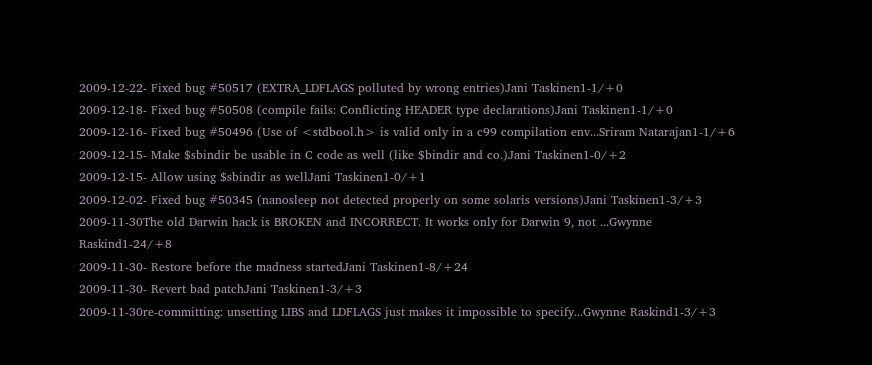2009-12-22- Fixed bug #50517 (EXTRA_LDFLAGS polluted by wrong entries)Jani Taskinen1-1/+0
2009-12-18- Fixed bug #50508 (compile fails: Conflicting HEADER type declarations)Jani Taskinen1-1/+0
2009-12-16- Fixed bug #50496 (Use of <stdbool.h> is valid only in a c99 compilation env...Sriram Natarajan1-1/+6
2009-12-15- Make $sbindir be usable in C code as well (like $bindir and co.)Jani Taskinen1-0/+2
2009-12-15- Allow using $sbindir as wellJani Taskinen1-0/+1
2009-12-02- Fixed bug #50345 (nanosleep not detected properly on some solaris versions)Jani Taskinen1-3/+3
2009-11-30The old Darwin hack is BROKEN and INCORRECT. It works only for Darwin 9, not ...Gwynne Raskind1-24/+8
2009-11-30- Restore before the madness startedJani Taskinen1-8/+24
2009-11-30- Revert bad patchJani Taskinen1-3/+3
2009-11-30re-committing: unsetting LIBS and LDFLAGS just makes it impossible to specify...Gwynne Raskind1-3/+3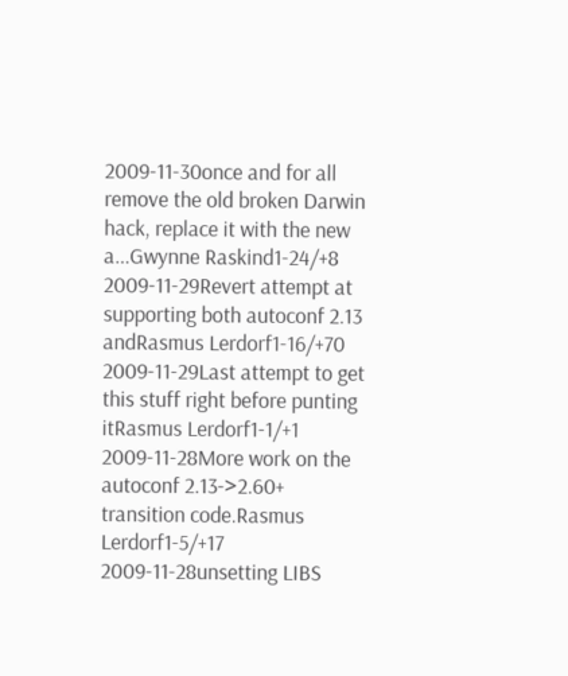2009-11-30once and for all remove the old broken Darwin hack, replace it with the new a...Gwynne Raskind1-24/+8
2009-11-29Revert attempt at supporting both autoconf 2.13 andRasmus Lerdorf1-16/+70
2009-11-29Last attempt to get this stuff right before punting itRasmus Lerdorf1-1/+1
2009-11-28More work on the autoconf 2.13->2.60+ transition code.Rasmus Lerdorf1-5/+17
2009-11-28unsetting LIBS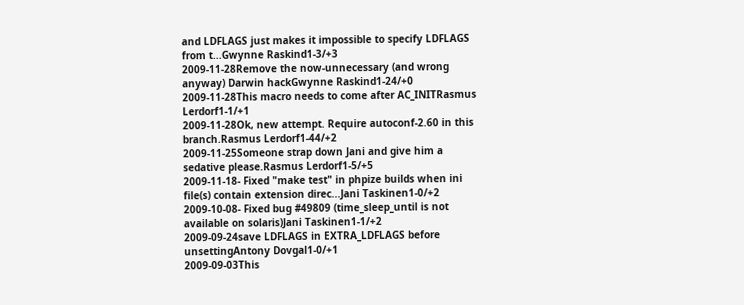and LDFLAGS just makes it impossible to specify LDFLAGS from t...Gwynne Raskind1-3/+3
2009-11-28Remove the now-unnecessary (and wrong anyway) Darwin hackGwynne Raskind1-24/+0
2009-11-28This macro needs to come after AC_INITRasmus Lerdorf1-1/+1
2009-11-28Ok, new attempt. Require autoconf-2.60 in this branch.Rasmus Lerdorf1-44/+2
2009-11-25Someone strap down Jani and give him a sedative please.Rasmus Lerdorf1-5/+5
2009-11-18- Fixed "make test" in phpize builds when ini file(s) contain extension direc...Jani Taskinen1-0/+2
2009-10-08- Fixed bug #49809 (time_sleep_until is not available on solaris)Jani Taskinen1-1/+2
2009-09-24save LDFLAGS in EXTRA_LDFLAGS before unsettingAntony Dovgal1-0/+1
2009-09-03This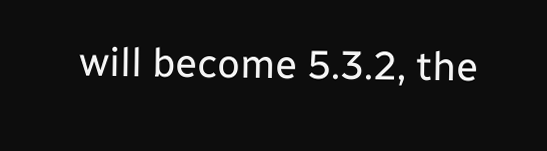will become 5.3.2, the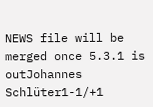NEWS file will be merged once 5.3.1 is outJohannes Schlüter1-1/+1